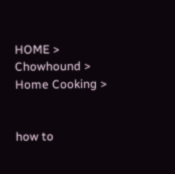HOME > Chowhound > Home Cooking >


how to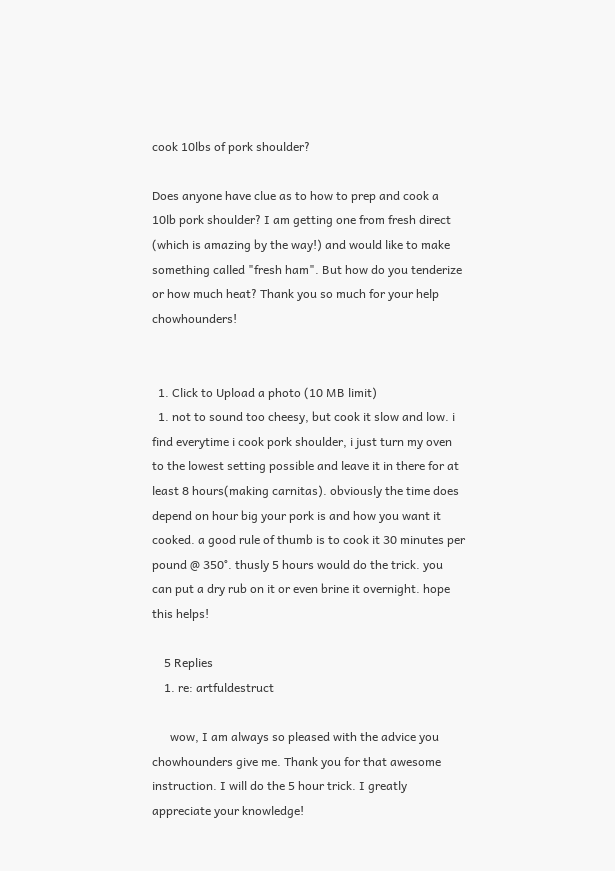cook 10lbs of pork shoulder?

Does anyone have clue as to how to prep and cook a 10lb pork shoulder? I am getting one from fresh direct (which is amazing by the way!) and would like to make something called "fresh ham". But how do you tenderize or how much heat? Thank you so much for your help chowhounders!


  1. Click to Upload a photo (10 MB limit)
  1. not to sound too cheesy, but cook it slow and low. i find everytime i cook pork shoulder, i just turn my oven to the lowest setting possible and leave it in there for at least 8 hours(making carnitas). obviously the time does depend on hour big your pork is and how you want it cooked. a good rule of thumb is to cook it 30 minutes per pound @ 350°. thusly 5 hours would do the trick. you can put a dry rub on it or even brine it overnight. hope this helps!

    5 Replies
    1. re: artfuldestruct

      wow, I am always so pleased with the advice you chowhounders give me. Thank you for that awesome instruction. I will do the 5 hour trick. I greatly appreciate your knowledge!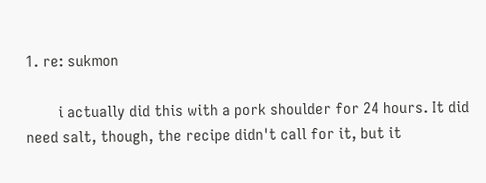1. re: sukmon

        i actually did this with a pork shoulder for 24 hours. It did need salt, though, the recipe didn't call for it, but it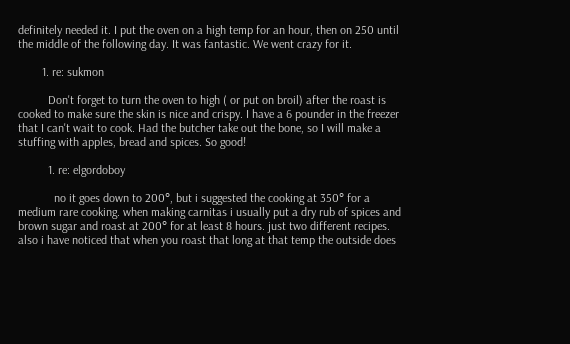definitely needed it. I put the oven on a high temp for an hour, then on 250 until the middle of the following day. It was fantastic. We went crazy for it.

        1. re: sukmon

          Don't forget to turn the oven to high ( or put on broil) after the roast is cooked to make sure the skin is nice and crispy. I have a 6 pounder in the freezer that I can't wait to cook. Had the butcher take out the bone, so I will make a stuffing with apples, bread and spices. So good!

          1. re: elgordoboy

            no it goes down to 200°, but i suggested the cooking at 350° for a medium rare cooking. when making carnitas i usually put a dry rub of spices and brown sugar and roast at 200° for at least 8 hours. just two different recipes. also i have noticed that when you roast that long at that temp the outside does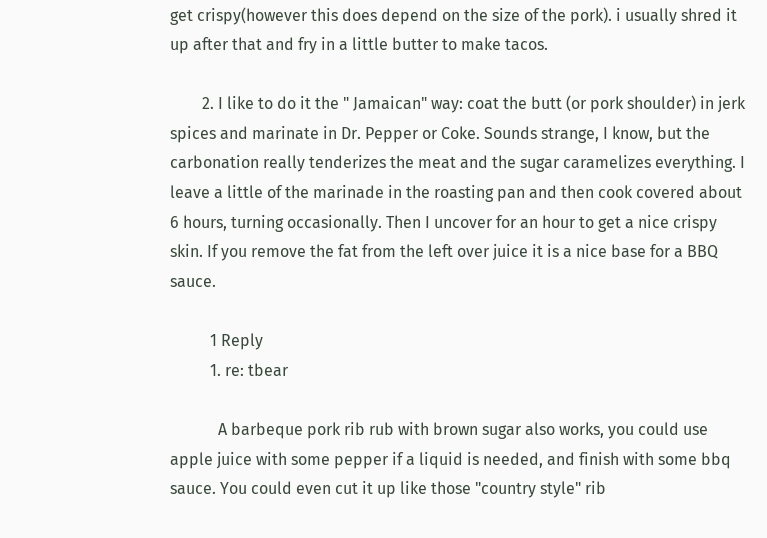get crispy(however this does depend on the size of the pork). i usually shred it up after that and fry in a little butter to make tacos.

        2. I like to do it the " Jamaican" way: coat the butt (or pork shoulder) in jerk spices and marinate in Dr. Pepper or Coke. Sounds strange, I know, but the carbonation really tenderizes the meat and the sugar caramelizes everything. I leave a little of the marinade in the roasting pan and then cook covered about 6 hours, turning occasionally. Then I uncover for an hour to get a nice crispy skin. If you remove the fat from the left over juice it is a nice base for a BBQ sauce.

          1 Reply
          1. re: tbear

            A barbeque pork rib rub with brown sugar also works, you could use apple juice with some pepper if a liquid is needed, and finish with some bbq sauce. You could even cut it up like those "country style" rib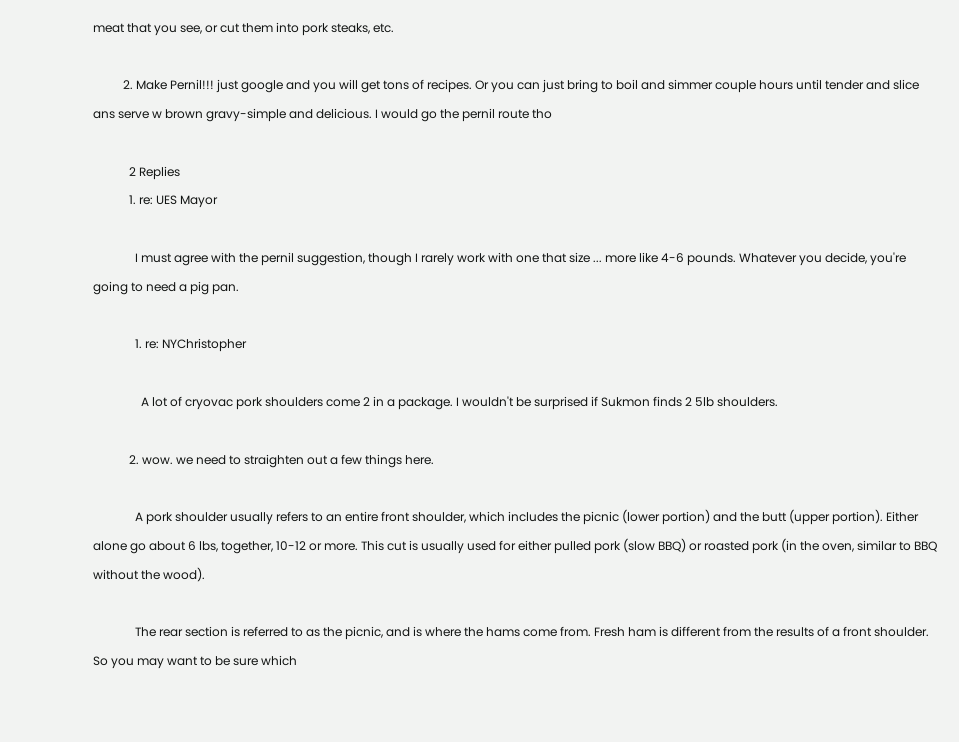meat that you see, or cut them into pork steaks, etc.

          2. Make Pernil!!! just google and you will get tons of recipes. Or you can just bring to boil and simmer couple hours until tender and slice ans serve w brown gravy-simple and delicious. I would go the pernil route tho

            2 Replies
            1. re: UES Mayor

              I must agree with the pernil suggestion, though I rarely work with one that size ... more like 4-6 pounds. Whatever you decide, you're going to need a pig pan.

              1. re: NYChristopher

                A lot of cryovac pork shoulders come 2 in a package. I wouldn't be surprised if Sukmon finds 2 5lb shoulders.

            2. wow. we need to straighten out a few things here.

              A pork shoulder usually refers to an entire front shoulder, which includes the picnic (lower portion) and the butt (upper portion). Either alone go about 6 lbs, together, 10-12 or more. This cut is usually used for either pulled pork (slow BBQ) or roasted pork (in the oven, similar to BBQ without the wood).

              The rear section is referred to as the picnic, and is where the hams come from. Fresh ham is different from the results of a front shoulder. So you may want to be sure which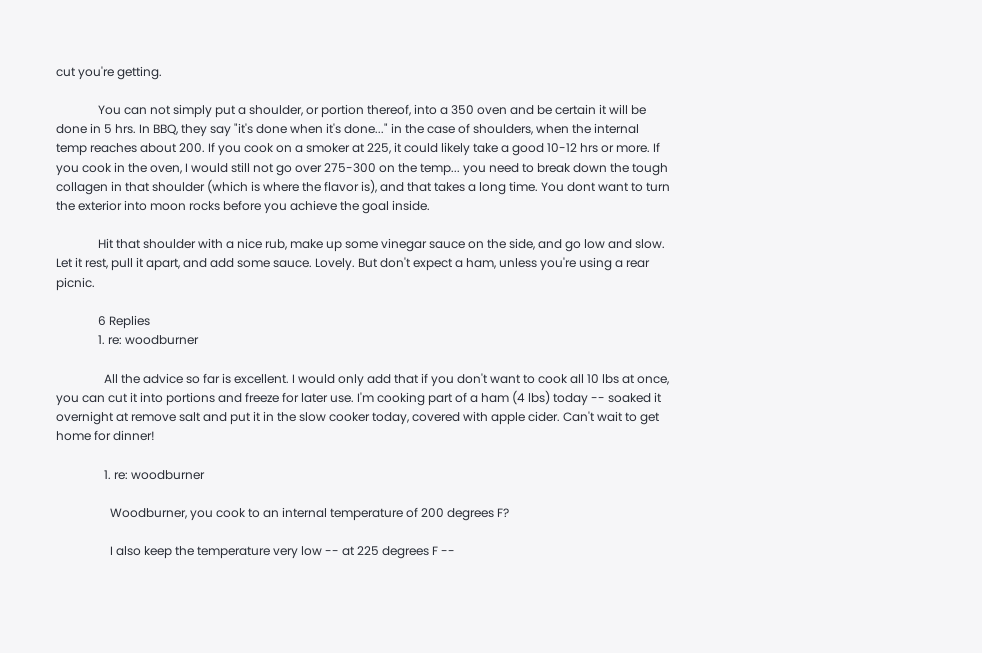cut you're getting.

              You can not simply put a shoulder, or portion thereof, into a 350 oven and be certain it will be done in 5 hrs. In BBQ, they say "it's done when it's done..." in the case of shoulders, when the internal temp reaches about 200. If you cook on a smoker at 225, it could likely take a good 10-12 hrs or more. If you cook in the oven, I would still not go over 275-300 on the temp... you need to break down the tough collagen in that shoulder (which is where the flavor is), and that takes a long time. You dont want to turn the exterior into moon rocks before you achieve the goal inside.

              Hit that shoulder with a nice rub, make up some vinegar sauce on the side, and go low and slow. Let it rest, pull it apart, and add some sauce. Lovely. But don't expect a ham, unless you're using a rear picnic.

              6 Replies
              1. re: woodburner

                All the advice so far is excellent. I would only add that if you don't want to cook all 10 lbs at once, you can cut it into portions and freeze for later use. I'm cooking part of a ham (4 lbs) today -- soaked it overnight at remove salt and put it in the slow cooker today, covered with apple cider. Can't wait to get home for dinner!

                1. re: woodburner

                  Woodburner, you cook to an internal temperature of 200 degrees F?

                  I also keep the temperature very low -- at 225 degrees F --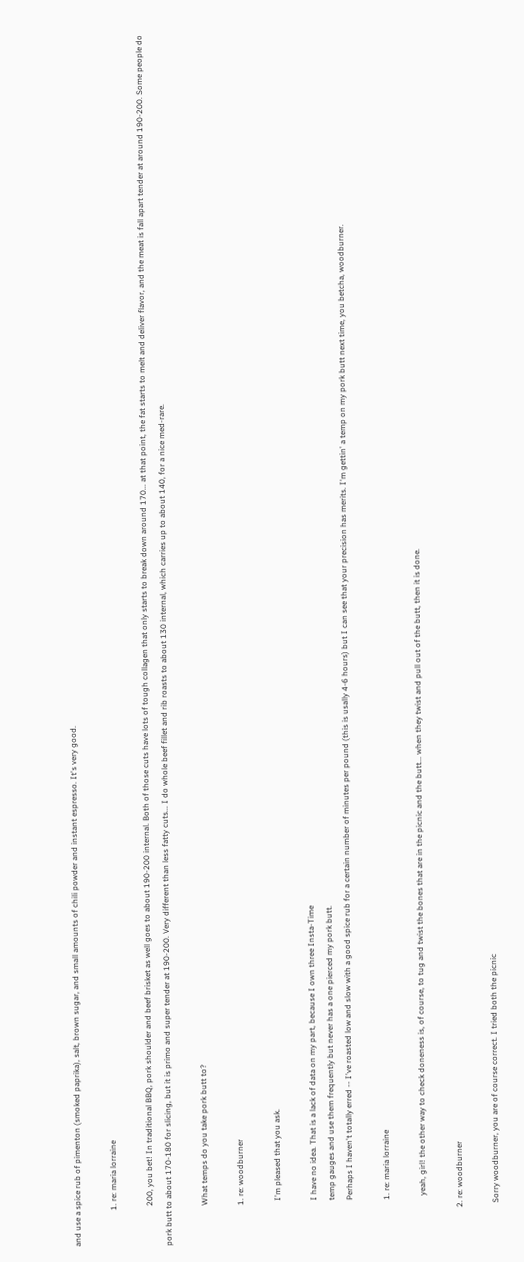and use a spice rub of pimenton (smoked paprika), salt, brown sugar, and small amounts of chili powder and instant espresso. It's very good.

                  1. re: maria lorraine

                    200, you bet! In traditional BBQ, pork shoulder and beef brisket as well goes to about 190-200 internal. Both of those cuts have lots of tough collagen that only starts to break down around 170... at that point, the fat starts to melt and deliver flavor, and the meat is fall apart tender at around 190-200. Some people do pork butt to about 170-180 for slicing, but it is primo and super tender at 190-200. Very different than less fatty cuts... I do whole beef fillet and rib roasts to about 130 internal, which carries up to about 140, for a nice med-rare.

                    What temps do you take pork butt to?

                    1. re: woodburner

                      I'm pleased that you ask.

                      I have no idea. That is a lack of data on my part, because I own three Insta-Time
                      temp gauges and use them frequently but never has a one pierced my pork butt.
                      Perhaps I haven't totally erred -- I've roasted low and slow with a good spice rub for a certain number of minutes per pound (this is usally 4-6 hours) but I can see that your precision has merits. I'm gettin' a temp on my pork butt next time, you betcha, woodburner.

                      1. re: maria lorraine

                        yeah, girl! the other way to check doneness is, of course, to tug and twist the bones that are in the picnic and the butt... when they twist and pull out of the butt, then it is done.

                  2. re: woodburner

                    Sorry woodburner, you are of course correct. I tried both the picnic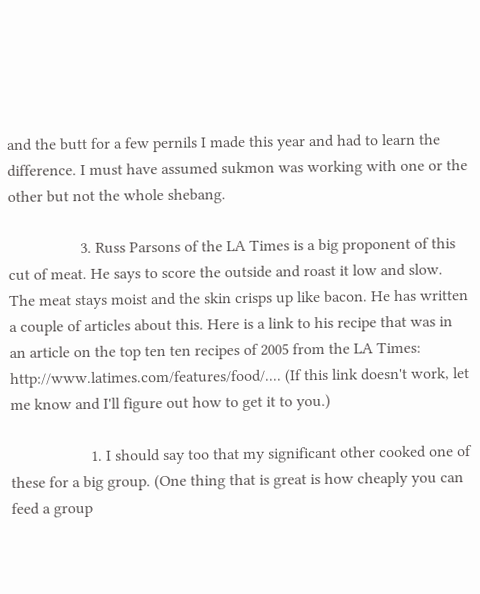and the butt for a few pernils I made this year and had to learn the difference. I must have assumed sukmon was working with one or the other but not the whole shebang.

                  3. Russ Parsons of the LA Times is a big proponent of this cut of meat. He says to score the outside and roast it low and slow. The meat stays moist and the skin crisps up like bacon. He has written a couple of articles about this. Here is a link to his recipe that was in an article on the top ten ten recipes of 2005 from the LA Times: http://www.latimes.com/features/food/.... (If this link doesn't work, let me know and I'll figure out how to get it to you.)

                    1. I should say too that my significant other cooked one of these for a big group. (One thing that is great is how cheaply you can feed a group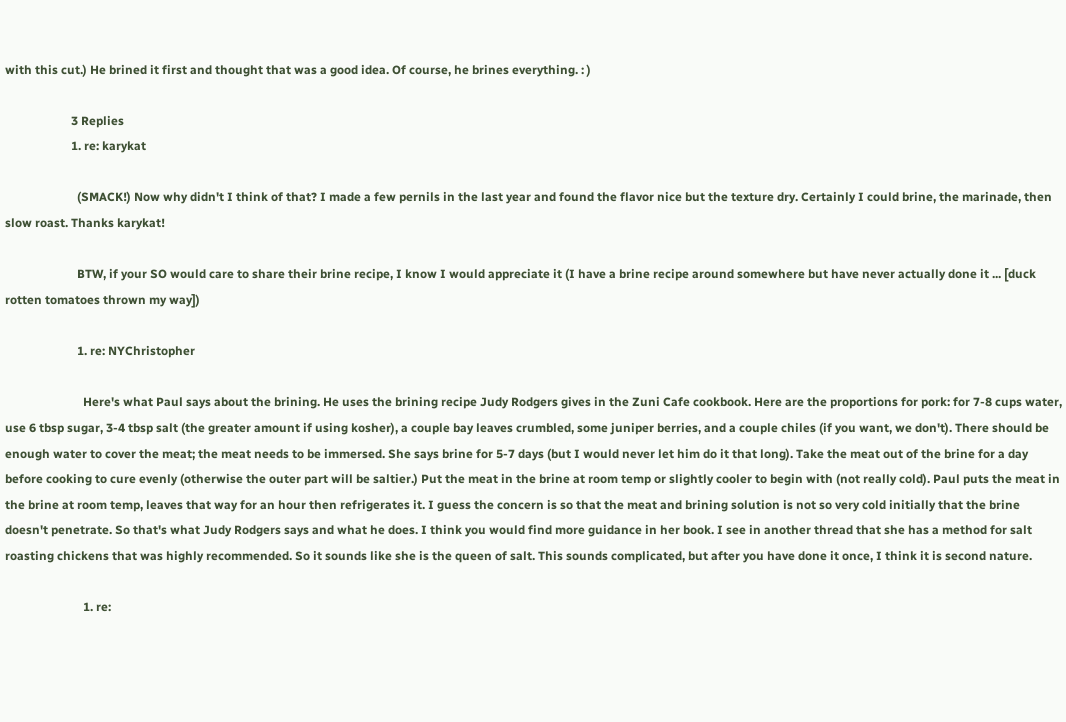with this cut.) He brined it first and thought that was a good idea. Of course, he brines everything. : )

                      3 Replies
                      1. re: karykat

                        (SMACK!) Now why didn't I think of that? I made a few pernils in the last year and found the flavor nice but the texture dry. Certainly I could brine, the marinade, then slow roast. Thanks karykat!

                        BTW, if your SO would care to share their brine recipe, I know I would appreciate it (I have a brine recipe around somewhere but have never actually done it ... [duck rotten tomatoes thrown my way])

                        1. re: NYChristopher

                          Here's what Paul says about the brining. He uses the brining recipe Judy Rodgers gives in the Zuni Cafe cookbook. Here are the proportions for pork: for 7-8 cups water, use 6 tbsp sugar, 3-4 tbsp salt (the greater amount if using kosher), a couple bay leaves crumbled, some juniper berries, and a couple chiles (if you want, we don't). There should be enough water to cover the meat; the meat needs to be immersed. She says brine for 5-7 days (but I would never let him do it that long). Take the meat out of the brine for a day before cooking to cure evenly (otherwise the outer part will be saltier.) Put the meat in the brine at room temp or slightly cooler to begin with (not really cold). Paul puts the meat in the brine at room temp, leaves that way for an hour then refrigerates it. I guess the concern is so that the meat and brining solution is not so very cold initially that the brine doesn't penetrate. So that's what Judy Rodgers says and what he does. I think you would find more guidance in her book. I see in another thread that she has a method for salt roasting chickens that was highly recommended. So it sounds like she is the queen of salt. This sounds complicated, but after you have done it once, I think it is second nature.

                          1. re: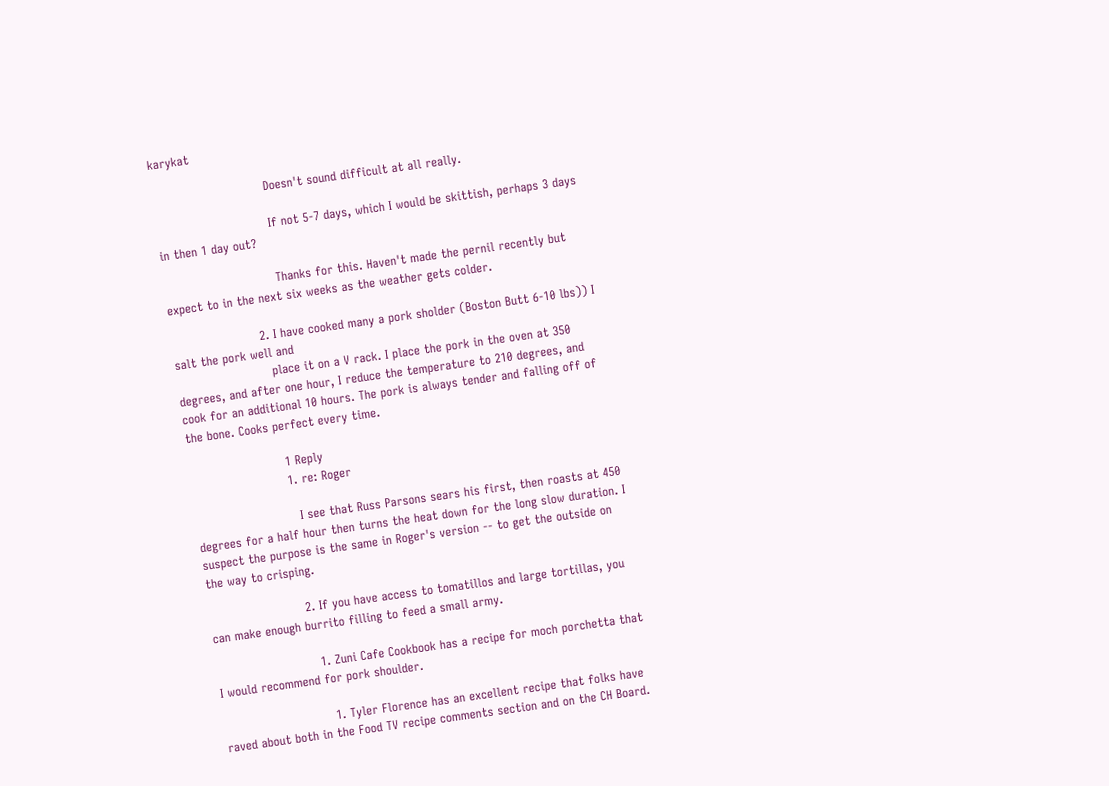karykat

                            Doesn't sound difficult at all really.

                            If not 5-7 days, which I would be skittish, perhaps 3 days in then 1 day out?

                            Thanks for this. Haven't made the pernil recently but expect to in the next six weeks as the weather gets colder.

                      2. I have cooked many a pork sholder (Boston Butt 6-10 lbs)) I salt the pork well and
                        place it on a V rack. I place the pork in the oven at 350 degrees, and after one hour, I reduce the temperature to 210 degrees, and cook for an additional 10 hours. The pork is always tender and falling off of the bone. Cooks perfect every time.

                        1 Reply
                        1. re: Roger

                          I see that Russ Parsons sears his first, then roasts at 450 degrees for a half hour then turns the heat down for the long slow duration. I suspect the purpose is the same in Roger's version -- to get the outside on the way to crisping.

                        2. If you have access to tomatillos and large tortillas, you can make enough burrito filling to feed a small army.

                          1. Zuni Cafe Cookbook has a recipe for moch porchetta that I would recommend for pork shoulder.

                            1. Tyler Florence has an excellent recipe that folks have raved about both in the Food TV recipe comments section and on the CH Board.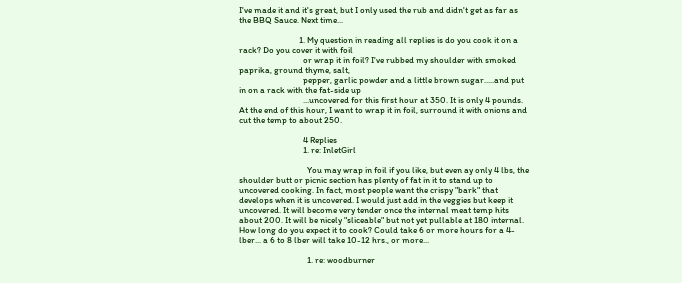I've made it and it's great, but I only used the rub and didn't get as far as the BBQ Sauce. Next time...

                              1. My question in reading all replies is do you cook it on a rack? Do you cover it with foil
                                or wrap it in foil? I've rubbed my shoulder with smoked paprika, ground thyme, salt,
                                pepper, garlic powder and a little brown sugar.....and put in on a rack with the fat-side up
                                ...uncovered for this first hour at 350. It is only 4 pounds. At the end of this hour, I want to wrap it in foil, surround it with onions and cut the temp to about 250.

                                4 Replies
                                1. re: InletGirl

                                  You may wrap in foil if you like, but even ay only 4 lbs, the shoulder butt or picnic section has plenty of fat in it to stand up to uncovered cooking. In fact, most people want the crispy "bark" that develops when it is uncovered. I would just add in the veggies but keep it uncovered. It will become very tender once the internal meat temp hits about 200. It will be nicely "sliceable" but not yet pullable at 180 internal. How long do you expect it to cook? Could take 6 or more hours for a 4-lber... a 6 to 8 lber will take 10-12 hrs., or more...

                                  1. re: woodburner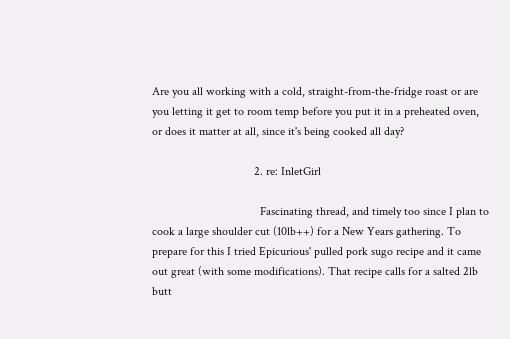Are you all working with a cold, straight-from-the-fridge roast or are you letting it get to room temp before you put it in a preheated oven, or does it matter at all, since it's being cooked all day?

                                  2. re: InletGirl

                                    Fascinating thread, and timely too since I plan to cook a large shoulder cut (10lb++) for a New Years gathering. To prepare for this I tried Epicurious' pulled pork sugo recipe and it came out great (with some modifications). That recipe calls for a salted 2lb butt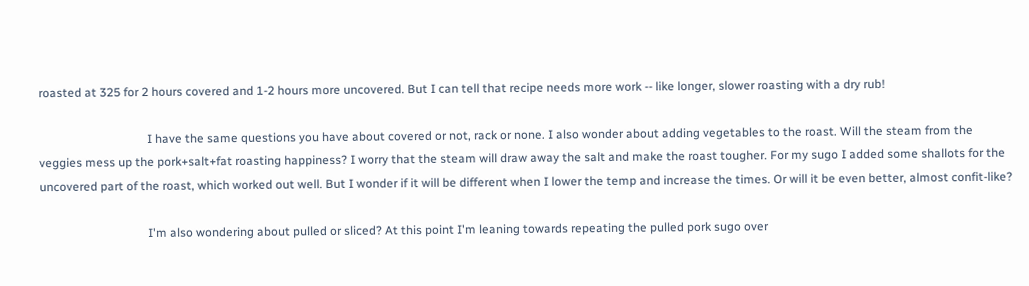roasted at 325 for 2 hours covered and 1-2 hours more uncovered. But I can tell that recipe needs more work -- like longer, slower roasting with a dry rub!

                                    I have the same questions you have about covered or not, rack or none. I also wonder about adding vegetables to the roast. Will the steam from the veggies mess up the pork+salt+fat roasting happiness? I worry that the steam will draw away the salt and make the roast tougher. For my sugo I added some shallots for the uncovered part of the roast, which worked out well. But I wonder if it will be different when I lower the temp and increase the times. Or will it be even better, almost confit-like?

                                    I'm also wondering about pulled or sliced? At this point I'm leaning towards repeating the pulled pork sugo over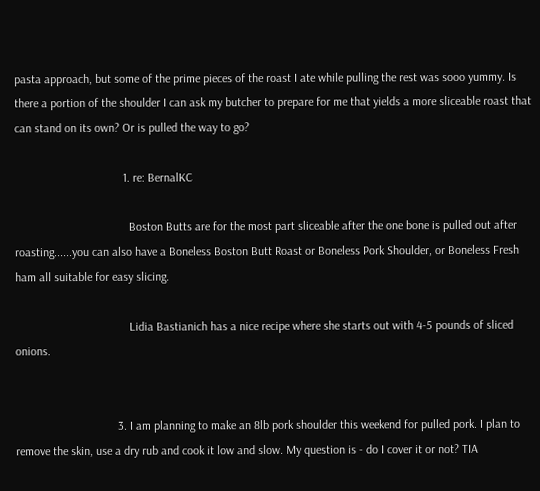pasta approach, but some of the prime pieces of the roast I ate while pulling the rest was sooo yummy. Is there a portion of the shoulder I can ask my butcher to prepare for me that yields a more sliceable roast that can stand on its own? Or is pulled the way to go?

                                    1. re: BernalKC

                                      Boston Butts are for the most part sliceable after the one bone is pulled out after roasting......you can also have a Boneless Boston Butt Roast or Boneless Pork Shoulder, or Boneless Fresh ham all suitable for easy slicing.

                                      Lidia Bastianich has a nice recipe where she starts out with 4-5 pounds of sliced onions.


                                  3. I am planning to make an 8lb pork shoulder this weekend for pulled pork. I plan to remove the skin, use a dry rub and cook it low and slow. My question is - do I cover it or not? TIA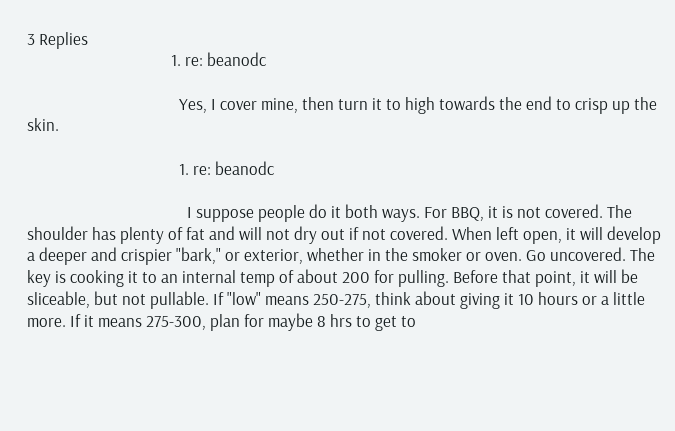3 Replies
                                    1. re: beanodc

                                      Yes, I cover mine, then turn it to high towards the end to crisp up the skin.

                                      1. re: beanodc

                                        I suppose people do it both ways. For BBQ, it is not covered. The shoulder has plenty of fat and will not dry out if not covered. When left open, it will develop a deeper and crispier "bark," or exterior, whether in the smoker or oven. Go uncovered. The key is cooking it to an internal temp of about 200 for pulling. Before that point, it will be sliceable, but not pullable. If "low" means 250-275, think about giving it 10 hours or a little more. If it means 275-300, plan for maybe 8 hrs to get to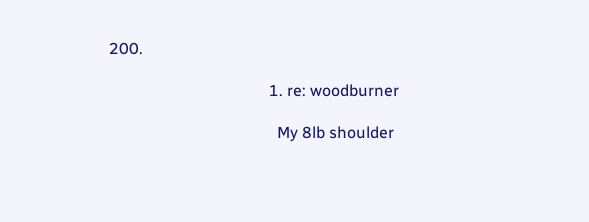200.

                                        1. re: woodburner

                                          My 8lb shoulder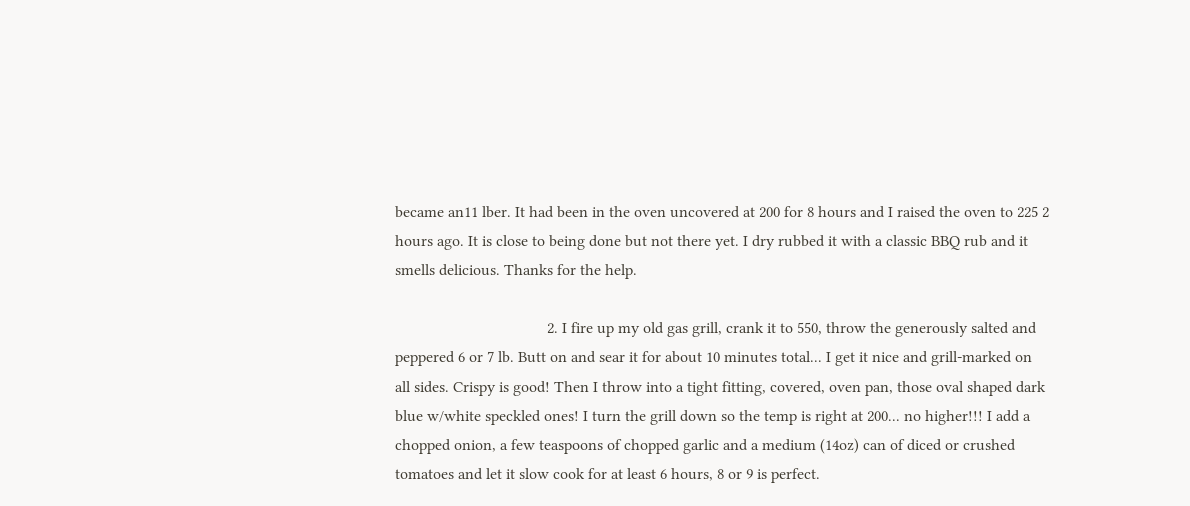became an11 lber. It had been in the oven uncovered at 200 for 8 hours and I raised the oven to 225 2 hours ago. It is close to being done but not there yet. I dry rubbed it with a classic BBQ rub and it smells delicious. Thanks for the help.

                                      2. I fire up my old gas grill, crank it to 550, throw the generously salted and peppered 6 or 7 lb. Butt on and sear it for about 10 minutes total... I get it nice and grill-marked on all sides. Crispy is good! Then I throw into a tight fitting, covered, oven pan, those oval shaped dark blue w/white speckled ones! I turn the grill down so the temp is right at 200... no higher!!! I add a chopped onion, a few teaspoons of chopped garlic and a medium (14oz) can of diced or crushed tomatoes and let it slow cook for at least 6 hours, 8 or 9 is perfect.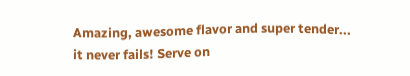Amazing, awesome flavor and super tender... it never fails! Serve on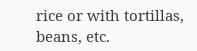rice or with tortillas, beans, etc.